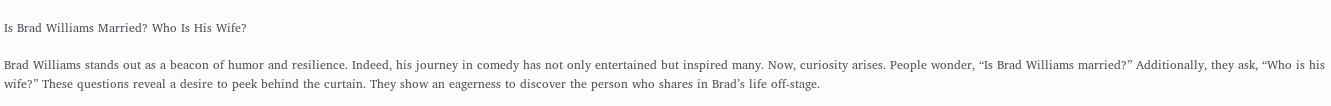Is Brad Williams Married? Who Is His Wife?

Brad Williams stands out as a beacon of humor and resilience. Indeed, his journey in comedy has not only entertained but inspired many. Now, curiosity arises. People wonder, “Is Brad Williams married?” Additionally, they ask, “Who is his wife?” These questions reveal a desire to peek behind the curtain. They show an eagerness to discover the person who shares in Brad’s life off-stage.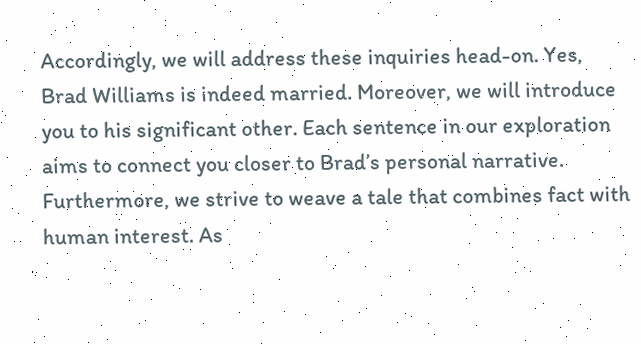Accordingly, we will address these inquiries head-on. Yes, Brad Williams is indeed married. Moreover, we will introduce you to his significant other. Each sentence in our exploration aims to connect you closer to Brad’s personal narrative. Furthermore, we strive to weave a tale that combines fact with human interest. As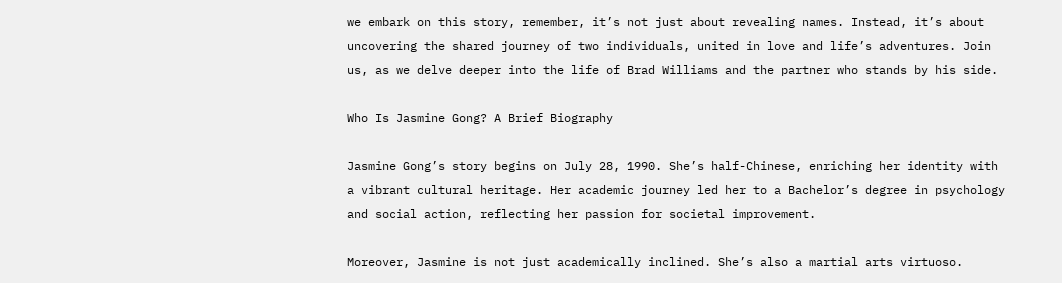we embark on this story, remember, it’s not just about revealing names. Instead, it’s about uncovering the shared journey of two individuals, united in love and life’s adventures. Join us, as we delve deeper into the life of Brad Williams and the partner who stands by his side.

Who Is Jasmine Gong? A Brief Biography

Jasmine Gong’s story begins on July 28, 1990. She’s half-Chinese, enriching her identity with a vibrant cultural heritage. Her academic journey led her to a Bachelor’s degree in psychology and social action, reflecting her passion for societal improvement.

Moreover, Jasmine is not just academically inclined. She’s also a martial arts virtuoso.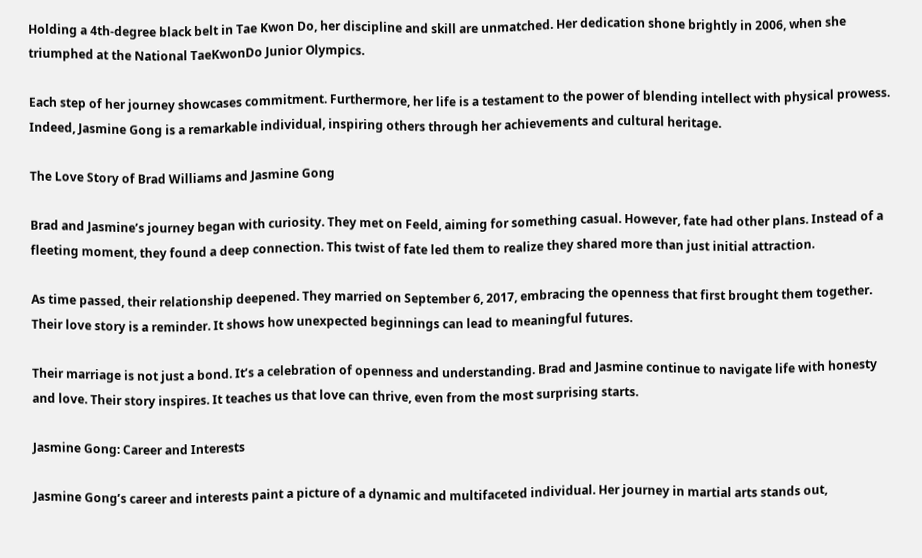Holding a 4th-degree black belt in Tae Kwon Do, her discipline and skill are unmatched. Her dedication shone brightly in 2006, when she triumphed at the National TaeKwonDo Junior Olympics.

Each step of her journey showcases commitment. Furthermore, her life is a testament to the power of blending intellect with physical prowess. Indeed, Jasmine Gong is a remarkable individual, inspiring others through her achievements and cultural heritage.

The Love Story of Brad Williams and Jasmine Gong

Brad and Jasmine’s journey began with curiosity. They met on Feeld, aiming for something casual. However, fate had other plans. Instead of a fleeting moment, they found a deep connection. This twist of fate led them to realize they shared more than just initial attraction.

As time passed, their relationship deepened. They married on September 6, 2017, embracing the openness that first brought them together. Their love story is a reminder. It shows how unexpected beginnings can lead to meaningful futures.

Their marriage is not just a bond. It’s a celebration of openness and understanding. Brad and Jasmine continue to navigate life with honesty and love. Their story inspires. It teaches us that love can thrive, even from the most surprising starts.

Jasmine Gong: Career and Interests

Jasmine Gong’s career and interests paint a picture of a dynamic and multifaceted individual. Her journey in martial arts stands out,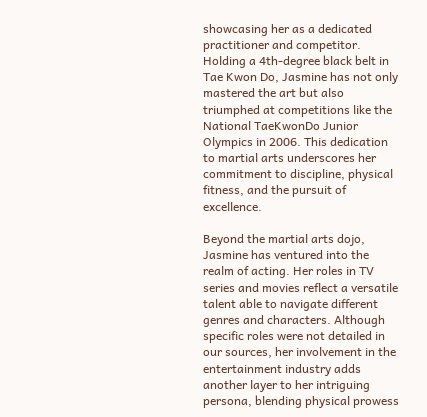showcasing her as a dedicated practitioner and competitor. Holding a 4th-degree black belt in Tae Kwon Do, Jasmine has not only mastered the art but also triumphed at competitions like the National TaeKwonDo Junior Olympics in 2006. This dedication to martial arts underscores her commitment to discipline, physical fitness, and the pursuit of excellence.

Beyond the martial arts dojo, Jasmine has ventured into the realm of acting. Her roles in TV series and movies reflect a versatile talent able to navigate different genres and characters. Although specific roles were not detailed in our sources, her involvement in the entertainment industry adds another layer to her intriguing persona, blending physical prowess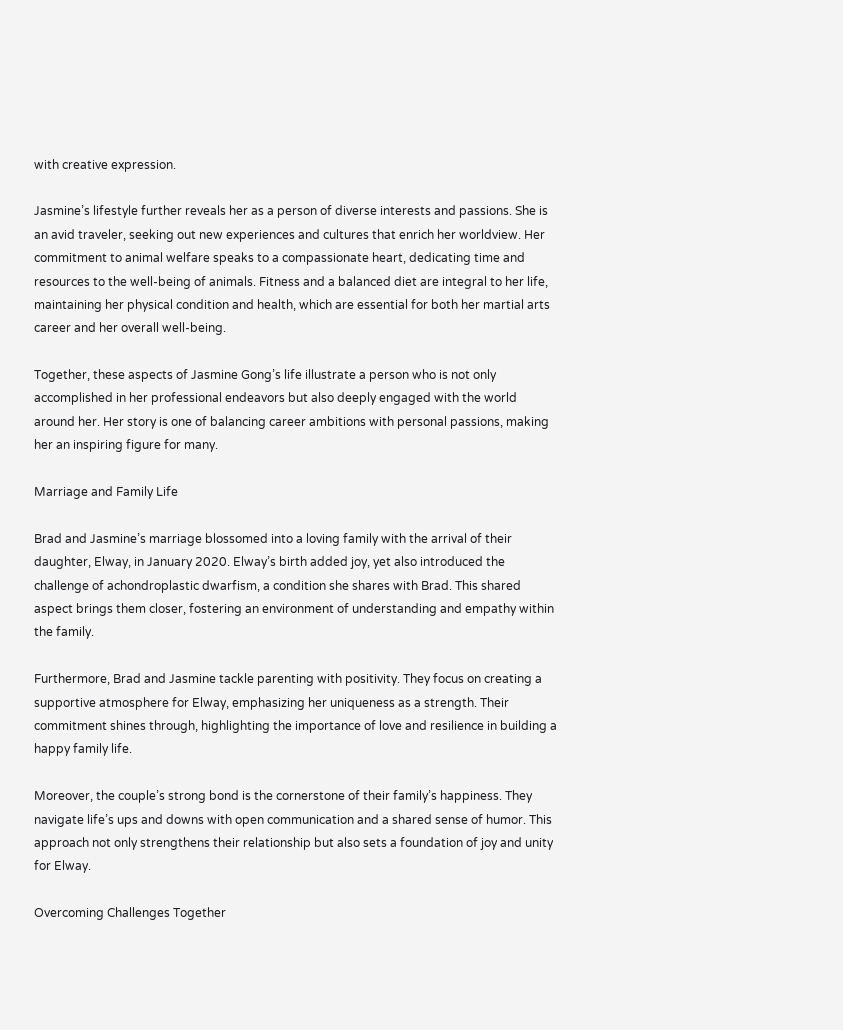with creative expression.

Jasmine’s lifestyle further reveals her as a person of diverse interests and passions. She is an avid traveler, seeking out new experiences and cultures that enrich her worldview. Her commitment to animal welfare speaks to a compassionate heart, dedicating time and resources to the well-being of animals. Fitness and a balanced diet are integral to her life, maintaining her physical condition and health, which are essential for both her martial arts career and her overall well-being.

Together, these aspects of Jasmine Gong’s life illustrate a person who is not only accomplished in her professional endeavors but also deeply engaged with the world around her. Her story is one of balancing career ambitions with personal passions, making her an inspiring figure for many.

Marriage and Family Life

Brad and Jasmine’s marriage blossomed into a loving family with the arrival of their daughter, Elway, in January 2020. Elway’s birth added joy, yet also introduced the challenge of achondroplastic dwarfism, a condition she shares with Brad. This shared aspect brings them closer, fostering an environment of understanding and empathy within the family.

Furthermore, Brad and Jasmine tackle parenting with positivity. They focus on creating a supportive atmosphere for Elway, emphasizing her uniqueness as a strength. Their commitment shines through, highlighting the importance of love and resilience in building a happy family life.

Moreover, the couple’s strong bond is the cornerstone of their family’s happiness. They navigate life’s ups and downs with open communication and a shared sense of humor. This approach not only strengthens their relationship but also sets a foundation of joy and unity for Elway.

Overcoming Challenges Together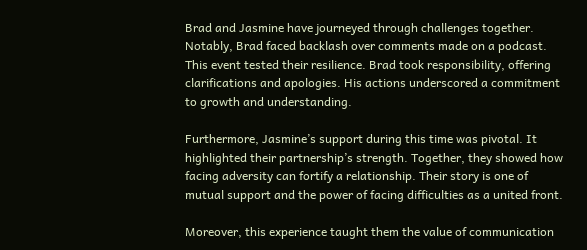Brad and Jasmine have journeyed through challenges together. Notably, Brad faced backlash over comments made on a podcast. This event tested their resilience. Brad took responsibility, offering clarifications and apologies. His actions underscored a commitment to growth and understanding.

Furthermore, Jasmine’s support during this time was pivotal. It highlighted their partnership’s strength. Together, they showed how facing adversity can fortify a relationship. Their story is one of mutual support and the power of facing difficulties as a united front.

Moreover, this experience taught them the value of communication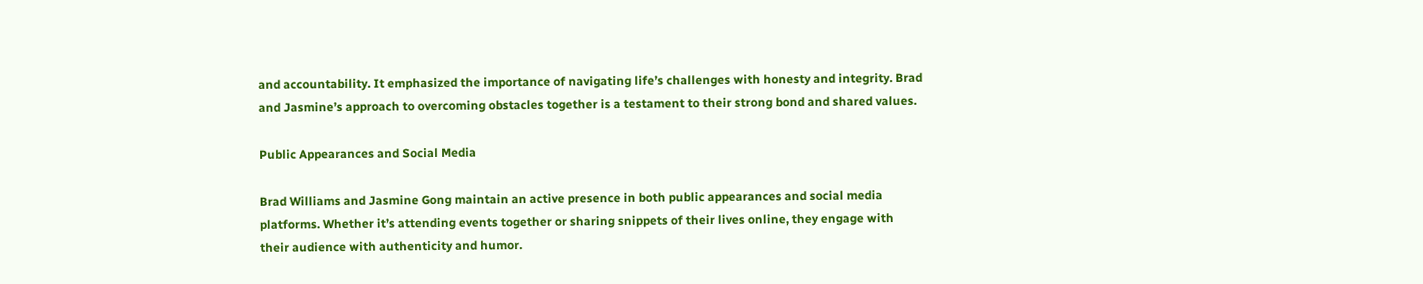and accountability. It emphasized the importance of navigating life’s challenges with honesty and integrity. Brad and Jasmine’s approach to overcoming obstacles together is a testament to their strong bond and shared values.

Public Appearances and Social Media

Brad Williams and Jasmine Gong maintain an active presence in both public appearances and social media platforms. Whether it’s attending events together or sharing snippets of their lives online, they engage with their audience with authenticity and humor.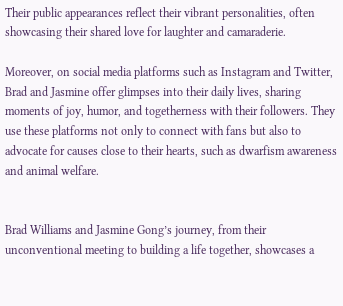Their public appearances reflect their vibrant personalities, often showcasing their shared love for laughter and camaraderie.

Moreover, on social media platforms such as Instagram and Twitter, Brad and Jasmine offer glimpses into their daily lives, sharing moments of joy, humor, and togetherness with their followers. They use these platforms not only to connect with fans but also to advocate for causes close to their hearts, such as dwarfism awareness and animal welfare.


Brad Williams and Jasmine Gong’s journey, from their unconventional meeting to building a life together, showcases a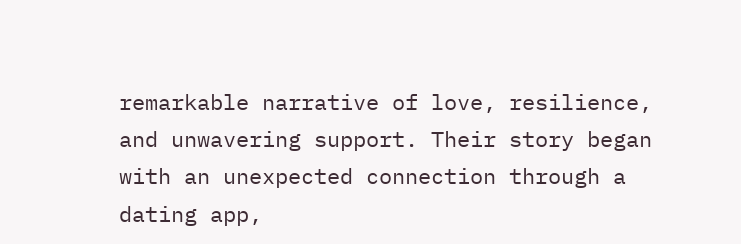remarkable narrative of love, resilience, and unwavering support. Their story began with an unexpected connection through a dating app,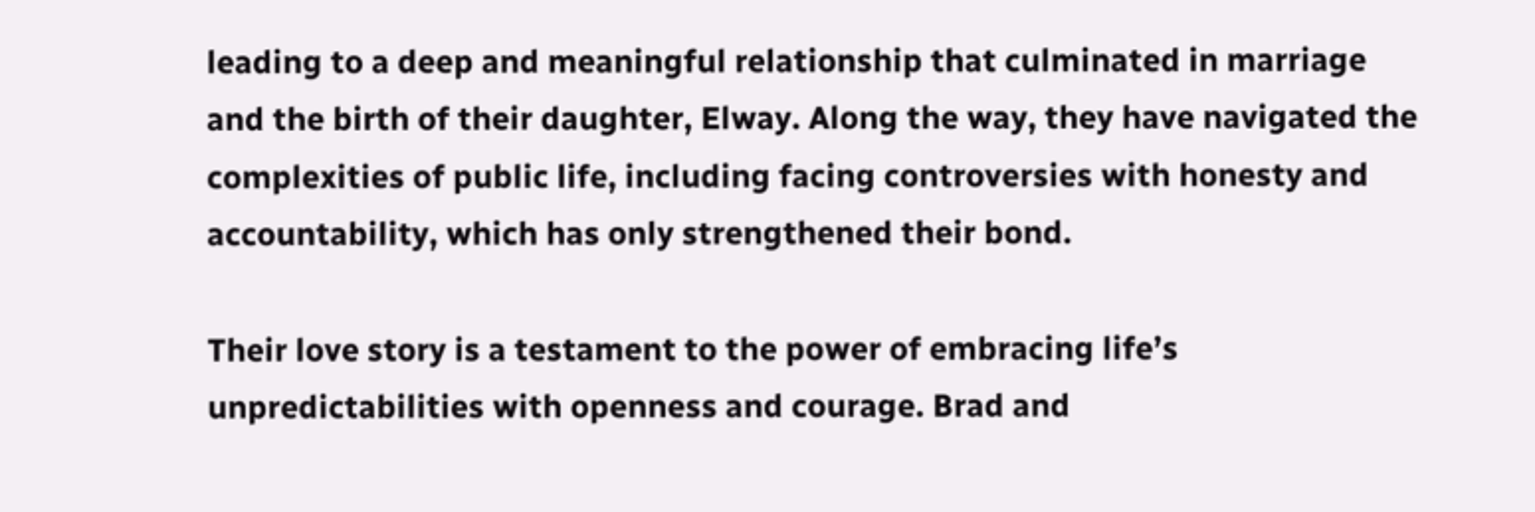leading to a deep and meaningful relationship that culminated in marriage and the birth of their daughter, Elway. Along the way, they have navigated the complexities of public life, including facing controversies with honesty and accountability, which has only strengthened their bond.

Their love story is a testament to the power of embracing life’s unpredictabilities with openness and courage. Brad and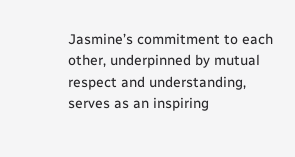Jasmine’s commitment to each other, underpinned by mutual respect and understanding, serves as an inspiring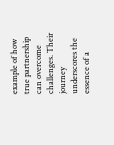example of how true partnership can overcome challenges. Their journey underscores the essence of a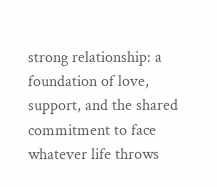strong relationship: a foundation of love, support, and the shared commitment to face whatever life throws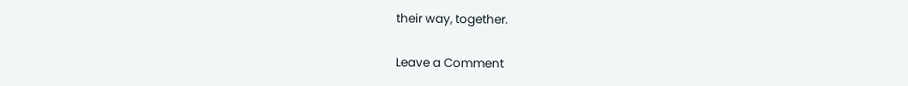their way, together.

Leave a Comment